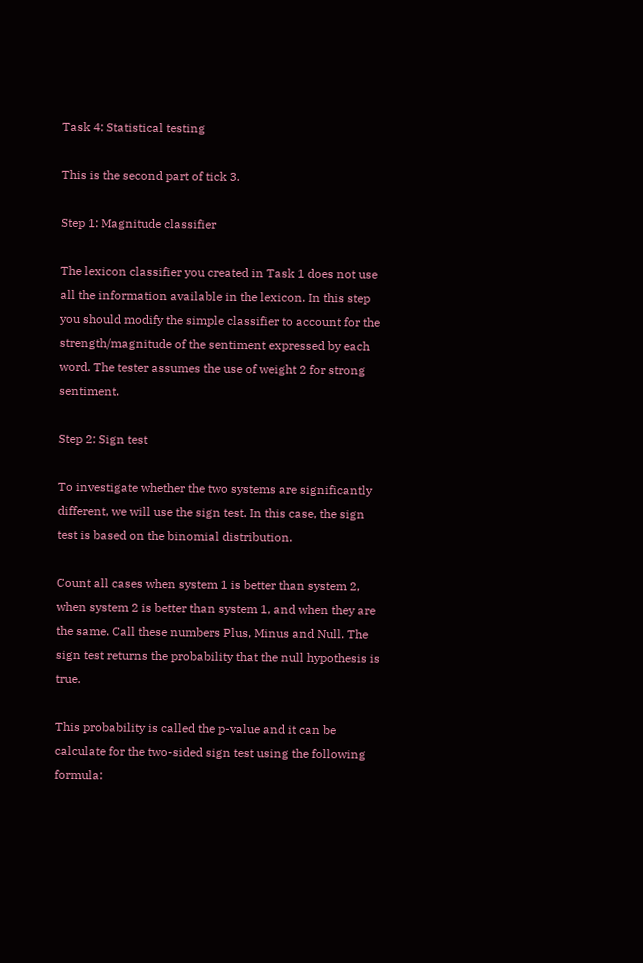Task 4: Statistical testing

This is the second part of tick 3.

Step 1: Magnitude classifier

The lexicon classifier you created in Task 1 does not use all the information available in the lexicon. In this step you should modify the simple classifier to account for the strength/magnitude of the sentiment expressed by each word. The tester assumes the use of weight 2 for strong sentiment.

Step 2: Sign test

To investigate whether the two systems are significantly different, we will use the sign test. In this case, the sign test is based on the binomial distribution.

Count all cases when system 1 is better than system 2, when system 2 is better than system 1, and when they are the same. Call these numbers Plus, Minus and Null. The sign test returns the probability that the null hypothesis is true.

This probability is called the p-value and it can be calculate for the two-sided sign test using the following formula: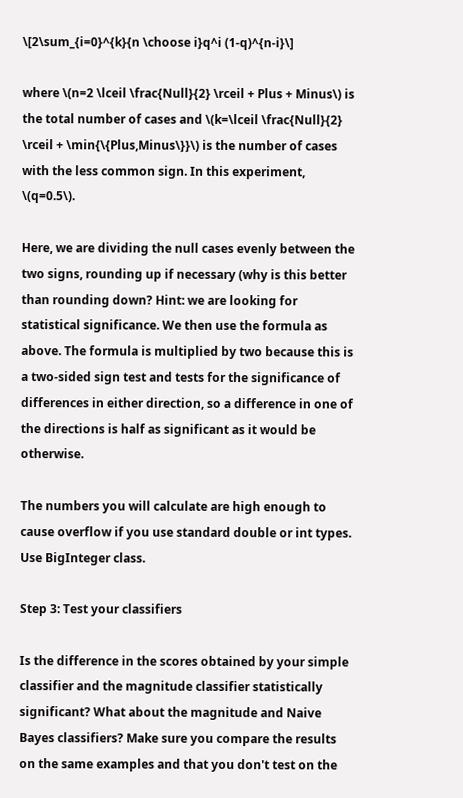\[2\sum_{i=0}^{k}{n \choose i}q^i (1-q)^{n-i}\]

where \(n=2 \lceil \frac{Null}{2} \rceil + Plus + Minus\) is the total number of cases and \(k=\lceil \frac{Null}{2} \rceil + \min{\{Plus,Minus\}}\) is the number of cases with the less common sign. In this experiment, \(q=0.5\).

Here, we are dividing the null cases evenly between the two signs, rounding up if necessary (why is this better than rounding down? Hint: we are looking for statistical significance. We then use the formula as above. The formula is multiplied by two because this is a two-sided sign test and tests for the significance of differences in either direction, so a difference in one of the directions is half as significant as it would be otherwise.

The numbers you will calculate are high enough to cause overflow if you use standard double or int types. Use BigInteger class.

Step 3: Test your classifiers

Is the difference in the scores obtained by your simple classifier and the magnitude classifier statistically significant? What about the magnitude and Naive Bayes classifiers? Make sure you compare the results on the same examples and that you don't test on the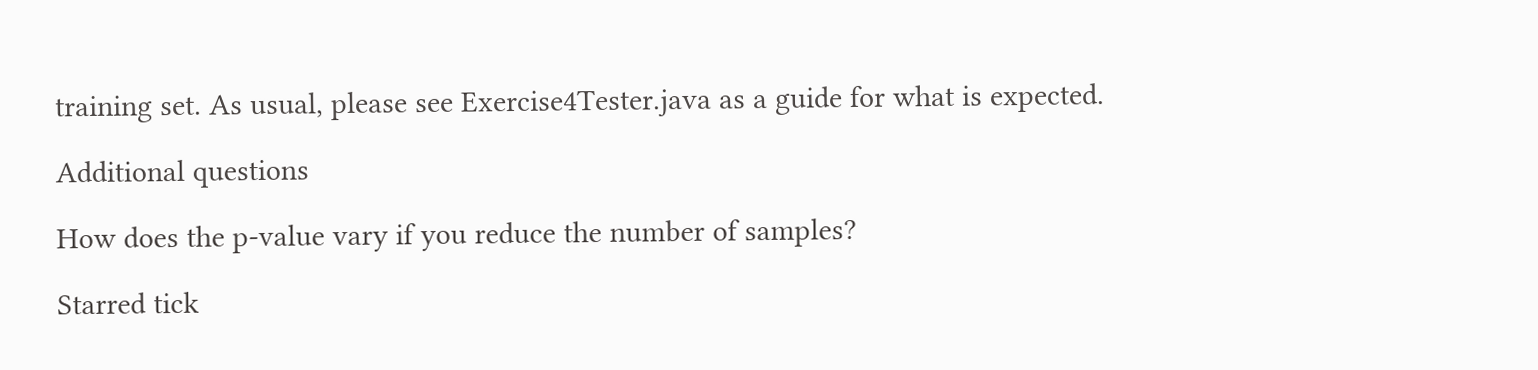training set. As usual, please see Exercise4Tester.java as a guide for what is expected.

Additional questions

How does the p-value vary if you reduce the number of samples?

Starred tick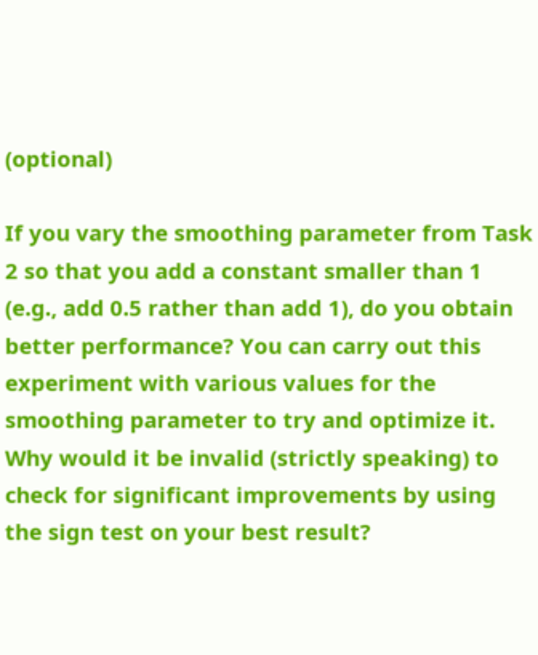(optional)

If you vary the smoothing parameter from Task 2 so that you add a constant smaller than 1 (e.g., add 0.5 rather than add 1), do you obtain better performance? You can carry out this experiment with various values for the smoothing parameter to try and optimize it. Why would it be invalid (strictly speaking) to check for significant improvements by using the sign test on your best result?